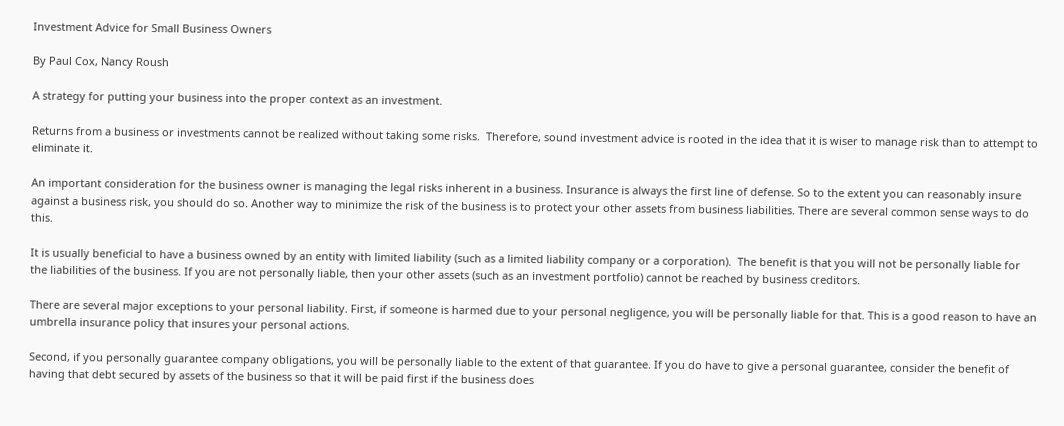Investment Advice for Small Business Owners

By Paul Cox, Nancy Roush

A strategy for putting your business into the proper context as an investment.

Returns from a business or investments cannot be realized without taking some risks.  Therefore, sound investment advice is rooted in the idea that it is wiser to manage risk than to attempt to eliminate it.

An important consideration for the business owner is managing the legal risks inherent in a business. Insurance is always the first line of defense. So to the extent you can reasonably insure against a business risk, you should do so. Another way to minimize the risk of the business is to protect your other assets from business liabilities. There are several common sense ways to do this.

It is usually beneficial to have a business owned by an entity with limited liability (such as a limited liability company or a corporation).  The benefit is that you will not be personally liable for the liabilities of the business. If you are not personally liable, then your other assets (such as an investment portfolio) cannot be reached by business creditors.

There are several major exceptions to your personal liability. First, if someone is harmed due to your personal negligence, you will be personally liable for that. This is a good reason to have an umbrella insurance policy that insures your personal actions.

Second, if you personally guarantee company obligations, you will be personally liable to the extent of that guarantee. If you do have to give a personal guarantee, consider the benefit of having that debt secured by assets of the business so that it will be paid first if the business does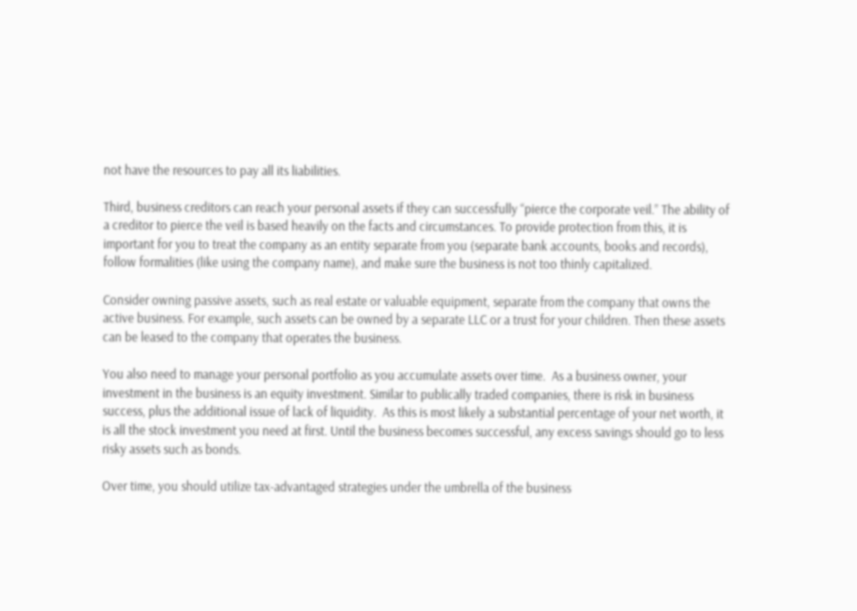not have the resources to pay all its liabilities.

Third, business creditors can reach your personal assets if they can successfully “pierce the corporate veil.” The ability of a creditor to pierce the veil is based heavily on the facts and circumstances. To provide protection from this, it is important for you to treat the company as an entity separate from you (separate bank accounts, books and records), follow formalities (like using the company name), and make sure the business is not too thinly capitalized.

Consider owning passive assets, such as real estate or valuable equipment, separate from the company that owns the active business. For example, such assets can be owned by a separate LLC or a trust for your children. Then these assets can be leased to the company that operates the business.

You also need to manage your personal portfolio as you accumulate assets over time.  As a business owner, your investment in the business is an equity investment. Similar to publically traded companies, there is risk in business success, plus the additional issue of lack of liquidity.  As this is most likely a substantial percentage of your net worth, it is all the stock investment you need at first. Until the business becomes successful, any excess savings should go to less risky assets such as bonds.

Over time, you should utilize tax-advantaged strategies under the umbrella of the business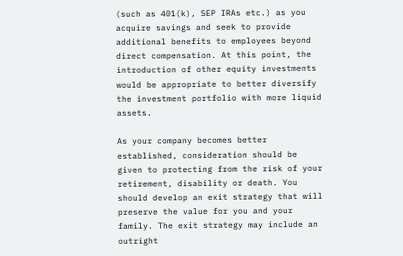(such as 401(k), SEP IRAs etc.) as you acquire savings and seek to provide additional benefits to employees beyond direct compensation. At this point, the introduction of other equity investments would be appropriate to better diversify the investment portfolio with more liquid assets.

As your company becomes better established, consideration should be given to protecting from the risk of your retirement, disability or death. You should develop an exit strategy that will preserve the value for you and your family. The exit strategy may include an outright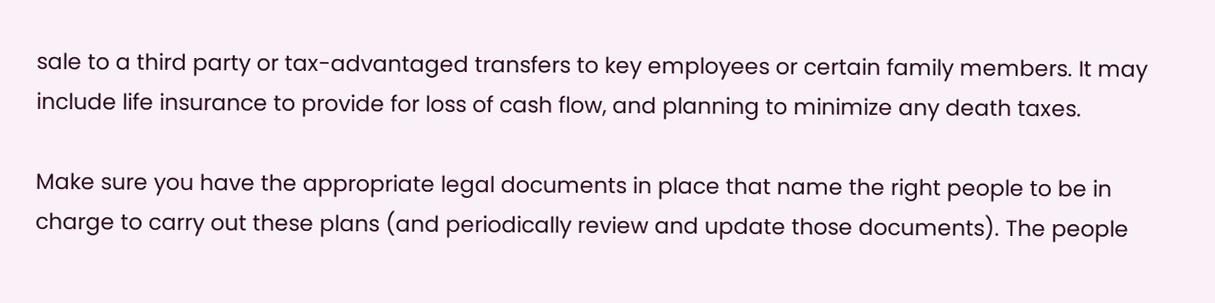sale to a third party or tax-advantaged transfers to key employees or certain family members. It may include life insurance to provide for loss of cash flow, and planning to minimize any death taxes.

Make sure you have the appropriate legal documents in place that name the right people to be in charge to carry out these plans (and periodically review and update those documents). The people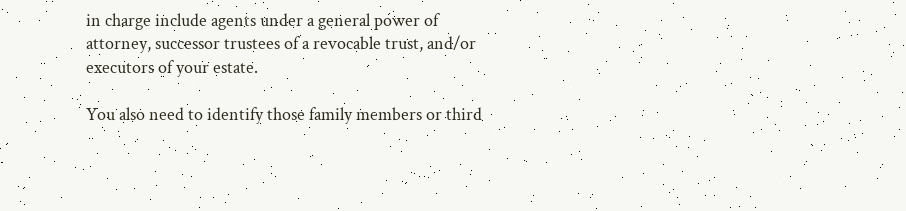in charge include agents under a general power of attorney, successor trustees of a revocable trust, and/or executors of your estate.

You also need to identify those family members or third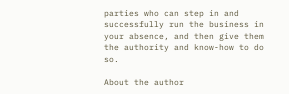parties who can step in and successfully run the business in your absence, and then give them the authority and know-how to do so.

About the author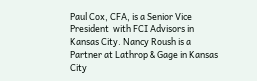Paul Cox, CFA, is a Senior Vice President  with FCI Advisors in Kansas City. Nancy Roush is a Partner at Lathrop & Gage in Kansas City